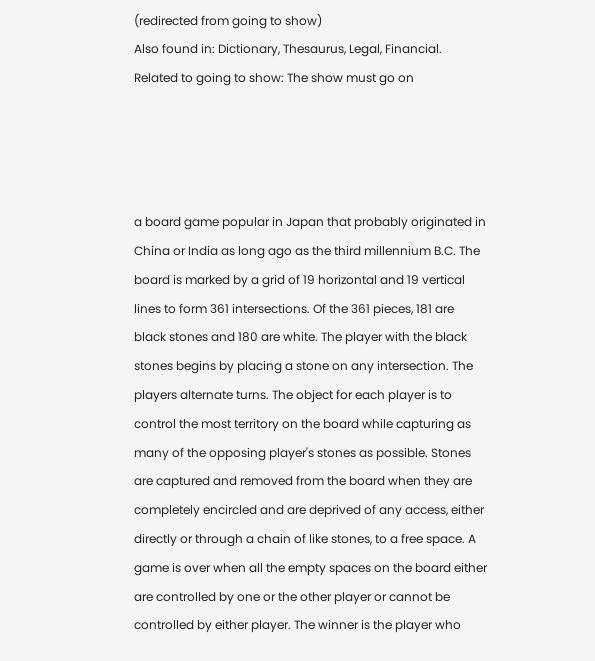(redirected from going to show)
Also found in: Dictionary, Thesaurus, Legal, Financial.
Related to going to show: The show must go on




a board game popular in Japan that probably originated in China or India as long ago as the third millennium B.C. The board is marked by a grid of 19 horizontal and 19 vertical lines to form 361 intersections. Of the 361 pieces, 181 are black stones and 180 are white. The player with the black stones begins by placing a stone on any intersection. The players alternate turns. The object for each player is to control the most territory on the board while capturing as many of the opposing player's stones as possible. Stones are captured and removed from the board when they are completely encircled and are deprived of any access, either directly or through a chain of like stones, to a free space. A game is over when all the empty spaces on the board either are controlled by one or the other player or cannot be controlled by either player. The winner is the player who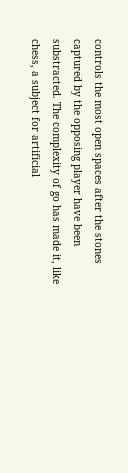controls the most open spaces after the stones captured by the opposing player have been substracted. The complexity of go has made it, like chess, a subject for artificial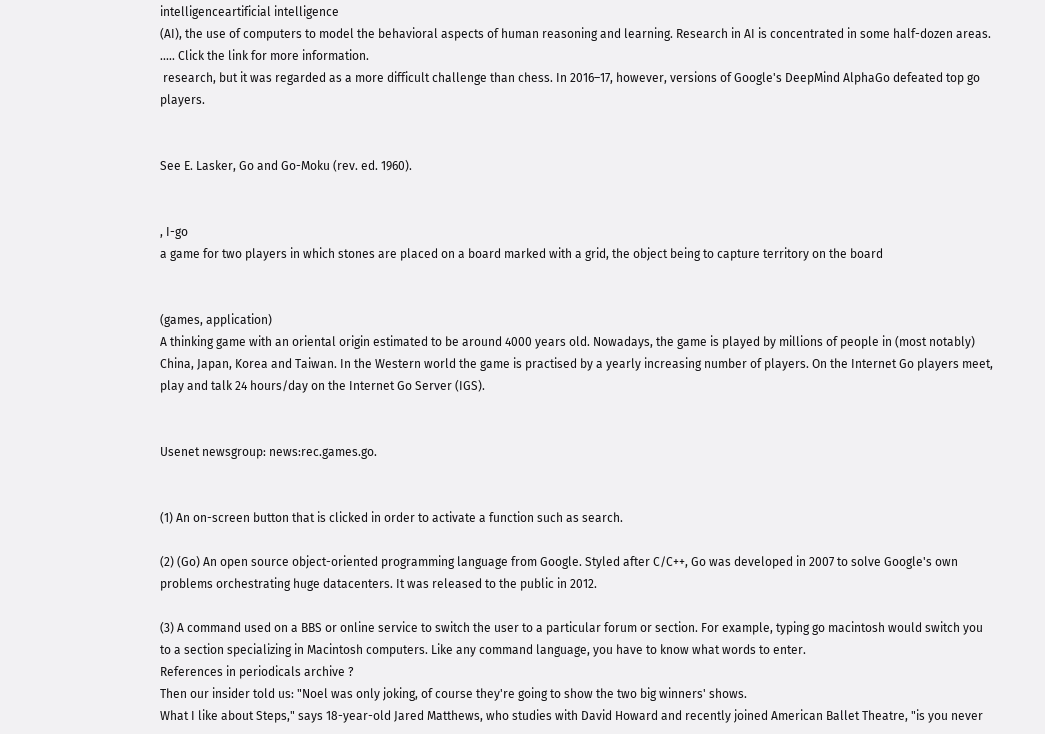intelligenceartificial intelligence
(AI), the use of computers to model the behavioral aspects of human reasoning and learning. Research in AI is concentrated in some half-dozen areas.
..... Click the link for more information.
 research, but it was regarded as a more difficult challenge than chess. In 2016–17, however, versions of Google's DeepMind AlphaGo defeated top go players.


See E. Lasker, Go and Go-Moku (rev. ed. 1960).


, I-go
a game for two players in which stones are placed on a board marked with a grid, the object being to capture territory on the board


(games, application)
A thinking game with an oriental origin estimated to be around 4000 years old. Nowadays, the game is played by millions of people in (most notably) China, Japan, Korea and Taiwan. In the Western world the game is practised by a yearly increasing number of players. On the Internet Go players meet, play and talk 24 hours/day on the Internet Go Server (IGS).


Usenet newsgroup: news:rec.games.go.


(1) An on-screen button that is clicked in order to activate a function such as search.

(2) (Go) An open source object-oriented programming language from Google. Styled after C/C++, Go was developed in 2007 to solve Google's own problems orchestrating huge datacenters. It was released to the public in 2012.

(3) A command used on a BBS or online service to switch the user to a particular forum or section. For example, typing go macintosh would switch you to a section specializing in Macintosh computers. Like any command language, you have to know what words to enter.
References in periodicals archive ?
Then our insider told us: "Noel was only joking, of course they're going to show the two big winners' shows.
What I like about Steps," says 18-year-old Jared Matthews, who studies with David Howard and recently joined American Ballet Theatre, "is you never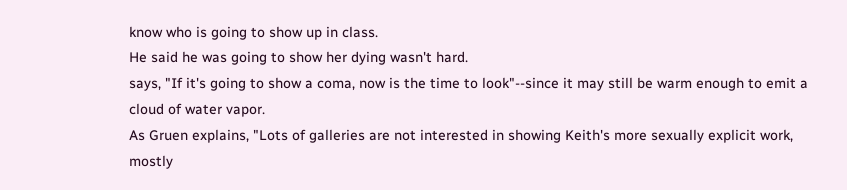know who is going to show up in class.
He said he was going to show her dying wasn't hard.
says, "If it's going to show a coma, now is the time to look"--since it may still be warm enough to emit a cloud of water vapor.
As Gruen explains, "Lots of galleries are not interested in showing Keith's more sexually explicit work, mostly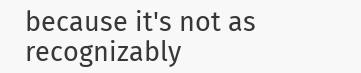because it's not as recognizably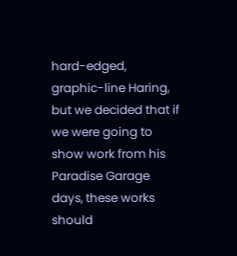hard-edged, graphic-line Haring, but we decided that if we were going to show work from his Paradise Garage days, these works should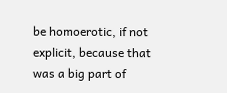be homoerotic, if not explicit, because that was a big part of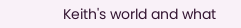Keith's world and what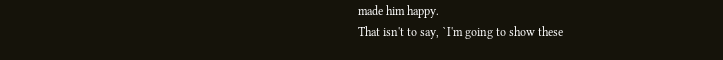made him happy.
That isn't to say, `I'm going to show these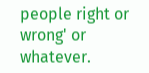people right or wrong' or whatever.